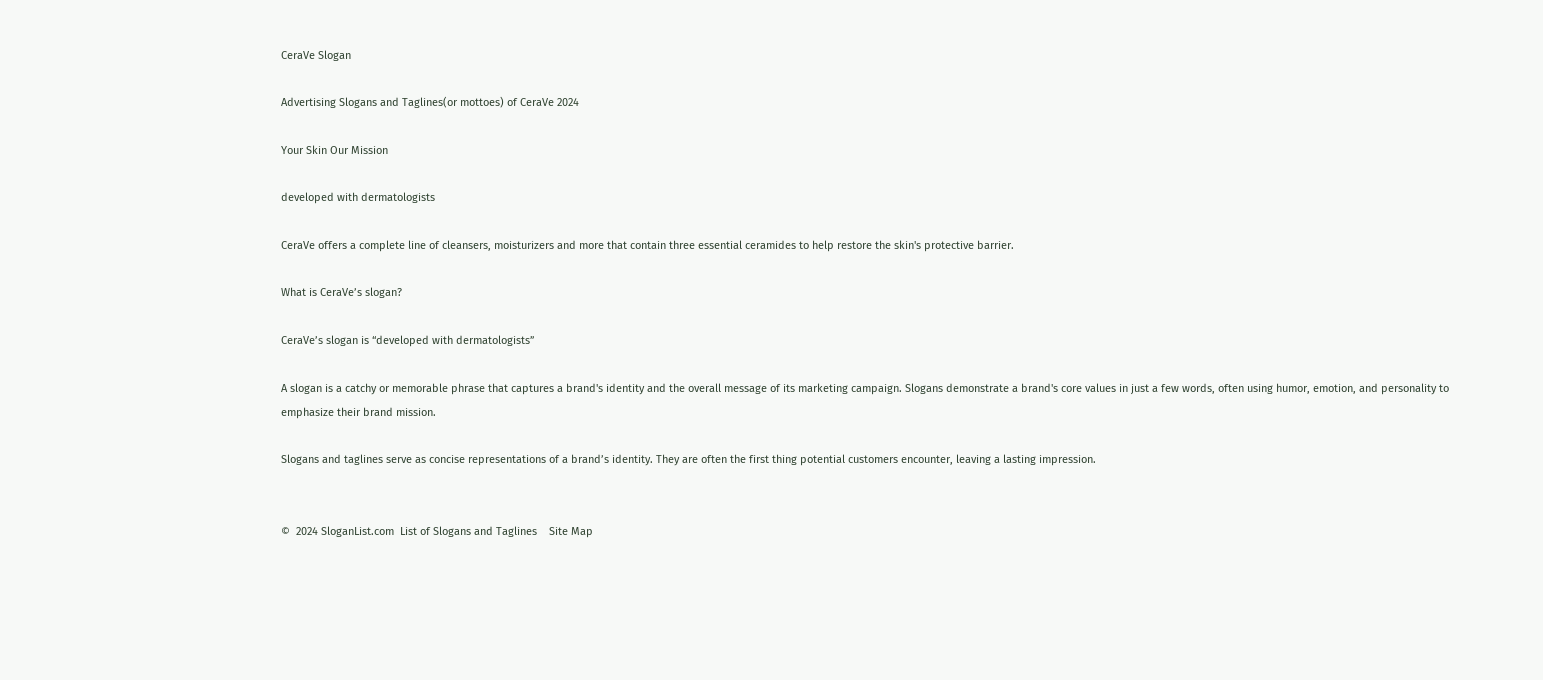CeraVe Slogan

Advertising Slogans and Taglines(or mottoes) of CeraVe 2024

Your Skin Our Mission

developed with dermatologists

CeraVe offers a complete line of cleansers, moisturizers and more that contain three essential ceramides to help restore the skin's protective barrier.

What is CeraVe’s slogan?

CeraVe’s slogan is “developed with dermatologists”

A slogan is a catchy or memorable phrase that captures a brand's identity and the overall message of its marketing campaign. Slogans demonstrate a brand's core values in just a few words, often using humor, emotion, and personality to emphasize their brand mission.

Slogans and taglines serve as concise representations of a brand’s identity. They are often the first thing potential customers encounter, leaving a lasting impression.


©  2024 SloganList.com  List of Slogans and Taglines    Site Map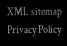XML sitemap  Privacy Policy